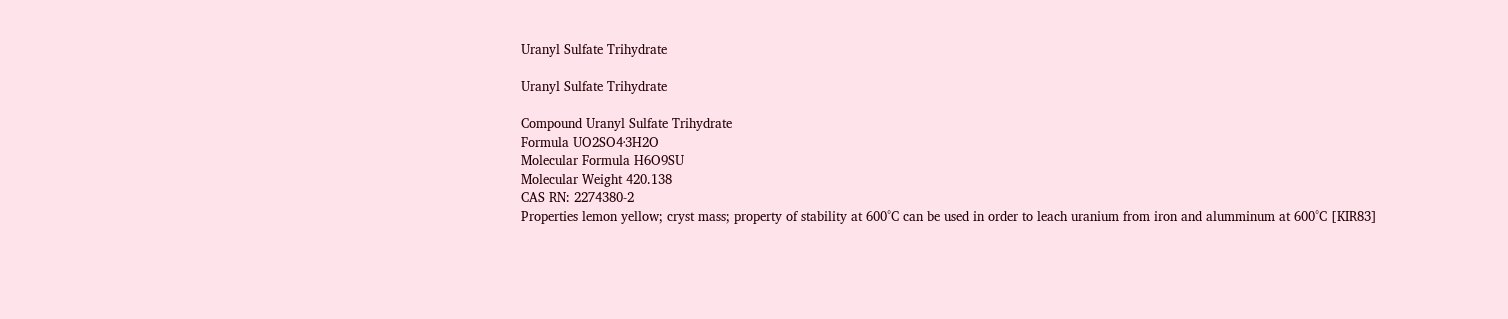Uranyl Sulfate Trihydrate

Uranyl Sulfate Trihydrate

Compound Uranyl Sulfate Trihydrate
Formula UO2SO4·3H2O
Molecular Formula H6O9SU
Molecular Weight 420.138
CAS RN: 2274380-2
Properties lemon yellow; cryst mass; property of stability at 600°C can be used in order to leach uranium from iron and alumminum at 600°C [KIR83]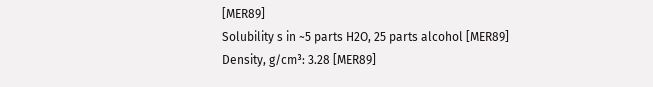[MER89]
Solubility s in ~5 parts H2O, 25 parts alcohol [MER89]
Density, g/cm³: 3.28 [MER89]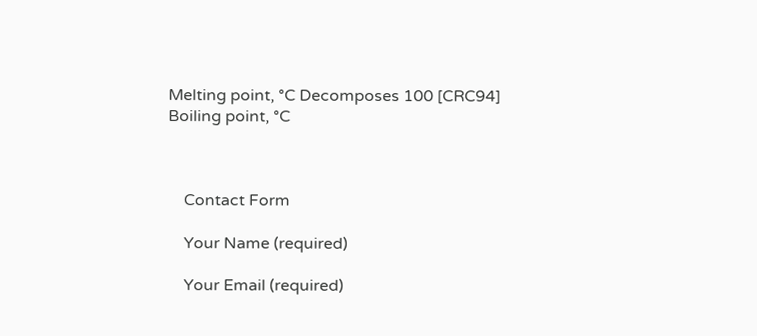Melting point, °C Decomposes 100 [CRC94]
Boiling point, °C



    Contact Form

    Your Name (required)

    Your Email (required)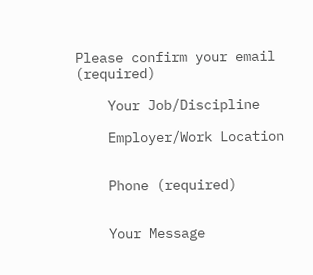Please confirm your email (required)

    Your Job/Discipline

    Employer/Work Location


    Phone (required)


    Your Message